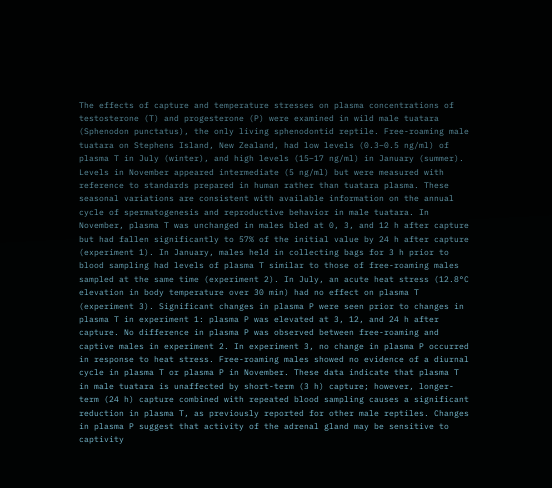The effects of capture and temperature stresses on plasma concentrations of testosterone (T) and progesterone (P) were examined in wild male tuatara (Sphenodon punctatus), the only living sphenodontid reptile. Free-roaming male tuatara on Stephens Island, New Zealand, had low levels (0.3–0.5 ng/ml) of plasma T in July (winter), and high levels (15–17 ng/ml) in January (summer). Levels in November appeared intermediate (5 ng/ml) but were measured with reference to standards prepared in human rather than tuatara plasma. These seasonal variations are consistent with available information on the annual cycle of spermatogenesis and reproductive behavior in male tuatara. In November, plasma T was unchanged in males bled at 0, 3, and 12 h after capture but had fallen significantly to 57% of the initial value by 24 h after capture (experiment 1). In January, males held in collecting bags for 3 h prior to blood sampling had levels of plasma T similar to those of free-roaming males sampled at the same time (experiment 2). In July, an acute heat stress (12.8°C elevation in body temperature over 30 min) had no effect on plasma T (experiment 3). Significant changes in plasma P were seen prior to changes in plasma T in experiment 1: plasma P was elevated at 3, 12, and 24 h after capture. No difference in plasma P was observed between free-roaming and captive males in experiment 2. In experiment 3, no change in plasma P occurred in response to heat stress. Free-roaming males showed no evidence of a diurnal cycle in plasma T or plasma P in November. These data indicate that plasma T in male tuatara is unaffected by short-term (3 h) capture; however, longer-term (24 h) capture combined with repeated blood sampling causes a significant reduction in plasma T, as previously reported for other male reptiles. Changes in plasma P suggest that activity of the adrenal gland may be sensitive to captivity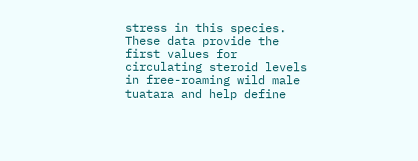stress in this species. These data provide the first values for circulating steroid levels in free-roaming wild male tuatara and help define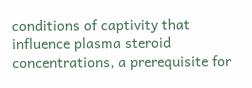conditions of captivity that influence plasma steroid concentrations, a prerequisite for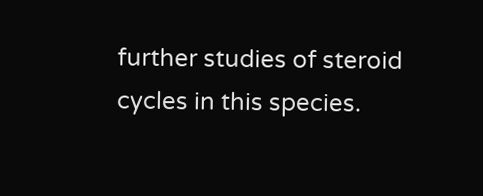further studies of steroid cycles in this species.